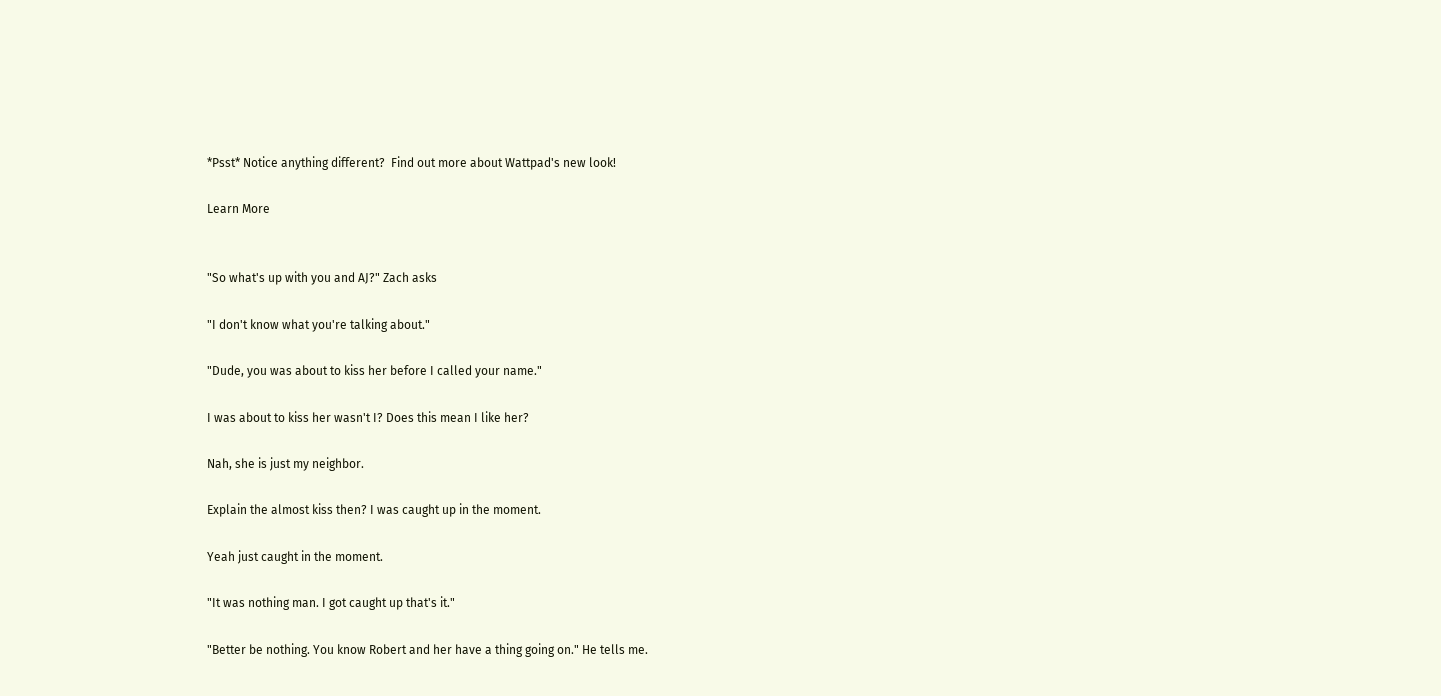*Psst* Notice anything different?  Find out more about Wattpad's new look!

Learn More


"So what's up with you and AJ?" Zach asks

"I don't know what you're talking about."

"Dude, you was about to kiss her before I called your name."

I was about to kiss her wasn't I? Does this mean I like her?

Nah, she is just my neighbor.

Explain the almost kiss then? I was caught up in the moment.

Yeah just caught in the moment.

"It was nothing man. I got caught up that's it."

"Better be nothing. You know Robert and her have a thing going on." He tells me.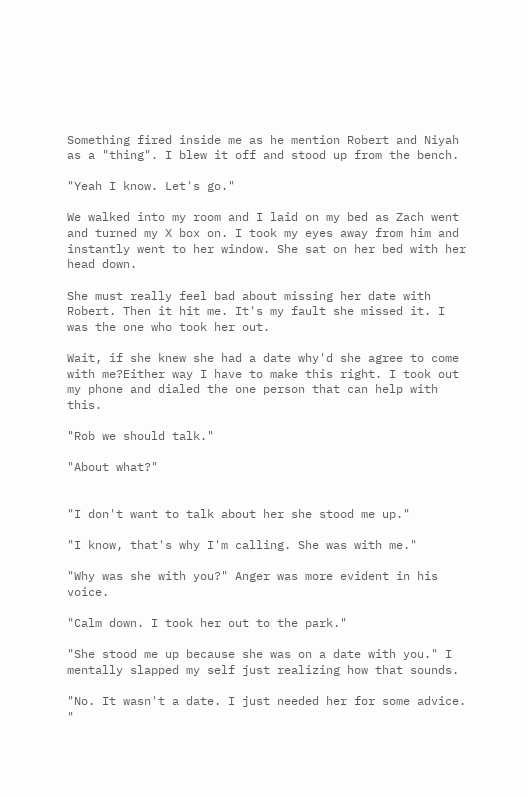Something fired inside me as he mention Robert and Niyah as a "thing". I blew it off and stood up from the bench.

"Yeah I know. Let's go."

We walked into my room and I laid on my bed as Zach went and turned my X box on. I took my eyes away from him and instantly went to her window. She sat on her bed with her head down.

She must really feel bad about missing her date with Robert. Then it hit me. It's my fault she missed it. I was the one who took her out.

Wait, if she knew she had a date why'd she agree to come with me?Either way I have to make this right. I took out my phone and dialed the one person that can help with this.

"Rob we should talk."

"About what?"


"I don't want to talk about her she stood me up."

"I know, that's why I'm calling. She was with me."

"Why was she with you?" Anger was more evident in his voice.

"Calm down. I took her out to the park."

"She stood me up because she was on a date with you." I mentally slapped my self just realizing how that sounds.

"No. It wasn't a date. I just needed her for some advice. "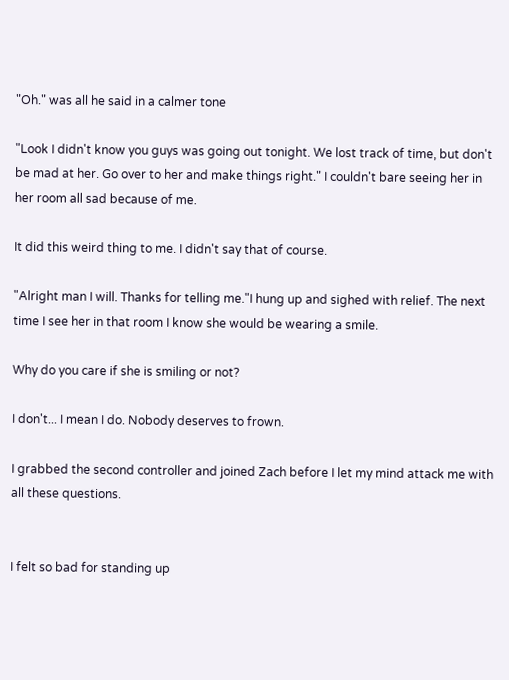"Oh." was all he said in a calmer tone

"Look I didn't know you guys was going out tonight. We lost track of time, but don't be mad at her. Go over to her and make things right." I couldn't bare seeing her in her room all sad because of me.

It did this weird thing to me. I didn't say that of course.

"Alright man I will. Thanks for telling me."I hung up and sighed with relief. The next time I see her in that room I know she would be wearing a smile.

Why do you care if she is smiling or not?

I don't... I mean I do. Nobody deserves to frown.

I grabbed the second controller and joined Zach before I let my mind attack me with all these questions.


I felt so bad for standing up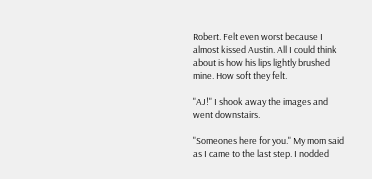Robert. Felt even worst because I almost kissed Austin. All I could think about is how his lips lightly brushed mine. How soft they felt.

"AJ!" I shook away the images and went downstairs.

"Someones here for you." My mom said as I came to the last step. I nodded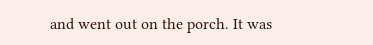and went out on the porch. It was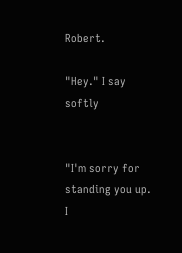Robert.

"Hey." I say softly


"I'm sorry for standing you up. I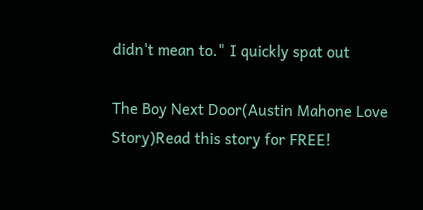didn't mean to." I quickly spat out

The Boy Next Door(Austin Mahone Love Story)Read this story for FREE!